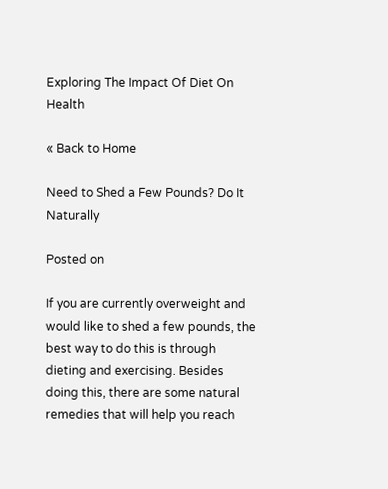Exploring The Impact Of Diet On Health

« Back to Home

Need to Shed a Few Pounds? Do It Naturally

Posted on

If you are currently overweight and would like to shed a few pounds, the best way to do this is through dieting and exercising. Besides doing this, there are some natural remedies that will help you reach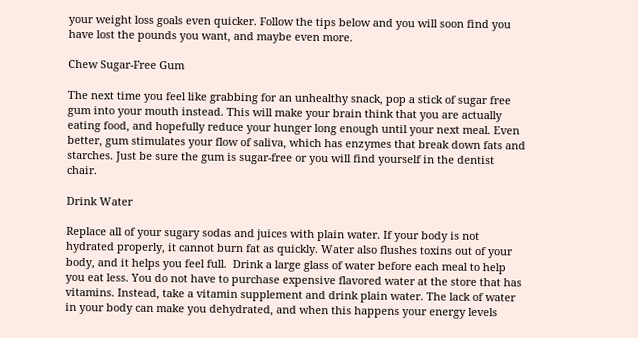your weight loss goals even quicker. Follow the tips below and you will soon find you have lost the pounds you want, and maybe even more.

Chew Sugar-Free Gum

The next time you feel like grabbing for an unhealthy snack, pop a stick of sugar free gum into your mouth instead. This will make your brain think that you are actually eating food, and hopefully reduce your hunger long enough until your next meal. Even better, gum stimulates your flow of saliva, which has enzymes that break down fats and starches. Just be sure the gum is sugar-free or you will find yourself in the dentist chair.

Drink Water

Replace all of your sugary sodas and juices with plain water. If your body is not hydrated properly, it cannot burn fat as quickly. Water also flushes toxins out of your body, and it helps you feel full.  Drink a large glass of water before each meal to help you eat less. You do not have to purchase expensive flavored water at the store that has vitamins. Instead, take a vitamin supplement and drink plain water. The lack of water in your body can make you dehydrated, and when this happens your energy levels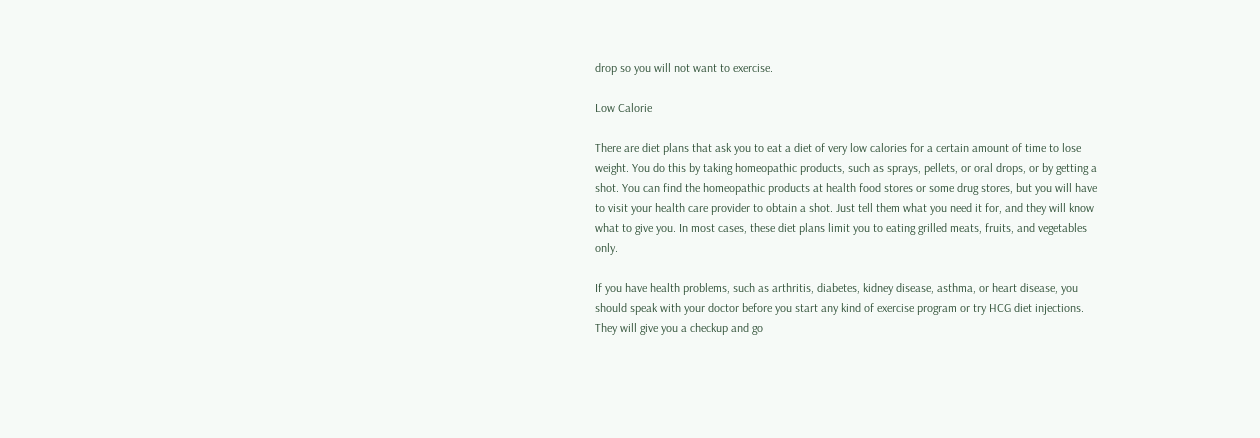drop so you will not want to exercise.

Low Calorie

There are diet plans that ask you to eat a diet of very low calories for a certain amount of time to lose weight. You do this by taking homeopathic products, such as sprays, pellets, or oral drops, or by getting a shot. You can find the homeopathic products at health food stores or some drug stores, but you will have to visit your health care provider to obtain a shot. Just tell them what you need it for, and they will know what to give you. In most cases, these diet plans limit you to eating grilled meats, fruits, and vegetables only.

If you have health problems, such as arthritis, diabetes, kidney disease, asthma, or heart disease, you should speak with your doctor before you start any kind of exercise program or try HCG diet injections. They will give you a checkup and go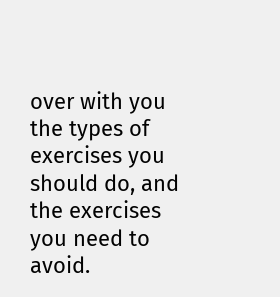over with you the types of exercises you should do, and the exercises you need to avoid.